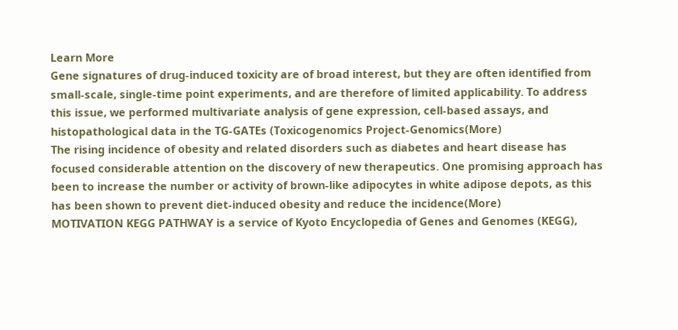Learn More
Gene signatures of drug-induced toxicity are of broad interest, but they are often identified from small-scale, single-time point experiments, and are therefore of limited applicability. To address this issue, we performed multivariate analysis of gene expression, cell-based assays, and histopathological data in the TG-GATEs (Toxicogenomics Project-Genomics(More)
The rising incidence of obesity and related disorders such as diabetes and heart disease has focused considerable attention on the discovery of new therapeutics. One promising approach has been to increase the number or activity of brown-like adipocytes in white adipose depots, as this has been shown to prevent diet-induced obesity and reduce the incidence(More)
MOTIVATION KEGG PATHWAY is a service of Kyoto Encyclopedia of Genes and Genomes (KEGG),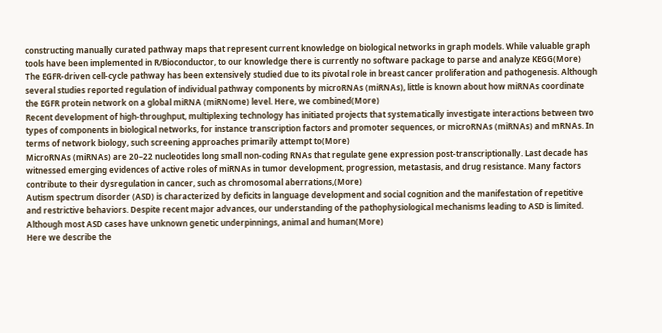constructing manually curated pathway maps that represent current knowledge on biological networks in graph models. While valuable graph tools have been implemented in R/Bioconductor, to our knowledge there is currently no software package to parse and analyze KEGG(More)
The EGFR-driven cell-cycle pathway has been extensively studied due to its pivotal role in breast cancer proliferation and pathogenesis. Although several studies reported regulation of individual pathway components by microRNAs (miRNAs), little is known about how miRNAs coordinate the EGFR protein network on a global miRNA (miRNome) level. Here, we combined(More)
Recent development of high-throughput, multiplexing technology has initiated projects that systematically investigate interactions between two types of components in biological networks, for instance transcription factors and promoter sequences, or microRNAs (miRNAs) and mRNAs. In terms of network biology, such screening approaches primarily attempt to(More)
MicroRNAs (miRNAs) are 20–22 nucleotides long small non-coding RNAs that regulate gene expression post-transcriptionally. Last decade has witnessed emerging evidences of active roles of miRNAs in tumor development, progression, metastasis, and drug resistance. Many factors contribute to their dysregulation in cancer, such as chromosomal aberrations,(More)
Autism spectrum disorder (ASD) is characterized by deficits in language development and social cognition and the manifestation of repetitive and restrictive behaviors. Despite recent major advances, our understanding of the pathophysiological mechanisms leading to ASD is limited. Although most ASD cases have unknown genetic underpinnings, animal and human(More)
Here we describe the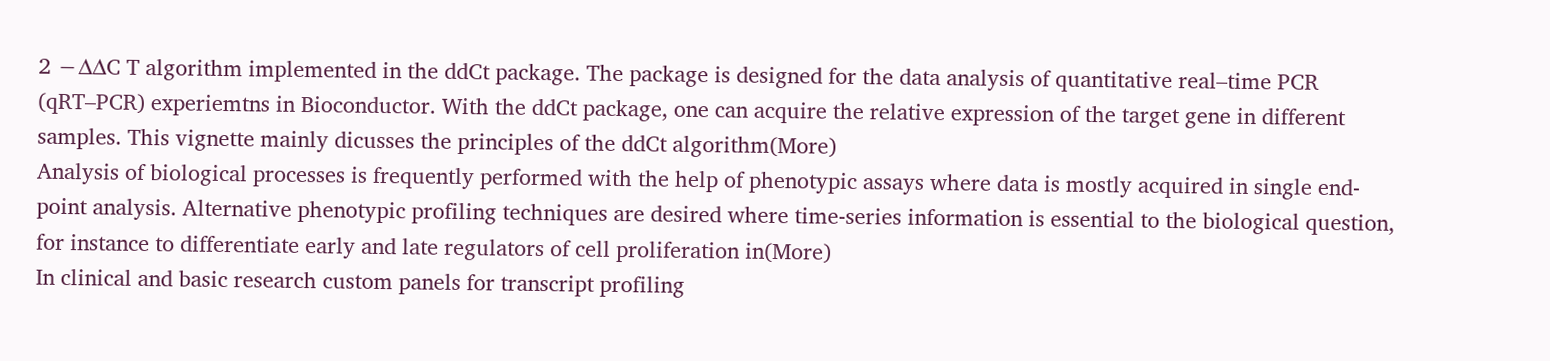2 −∆∆C T algorithm implemented in the ddCt package. The package is designed for the data analysis of quantitative real–time PCR (qRT–PCR) experiemtns in Bioconductor. With the ddCt package, one can acquire the relative expression of the target gene in different samples. This vignette mainly dicusses the principles of the ddCt algorithm(More)
Analysis of biological processes is frequently performed with the help of phenotypic assays where data is mostly acquired in single end-point analysis. Alternative phenotypic profiling techniques are desired where time-series information is essential to the biological question, for instance to differentiate early and late regulators of cell proliferation in(More)
In clinical and basic research custom panels for transcript profiling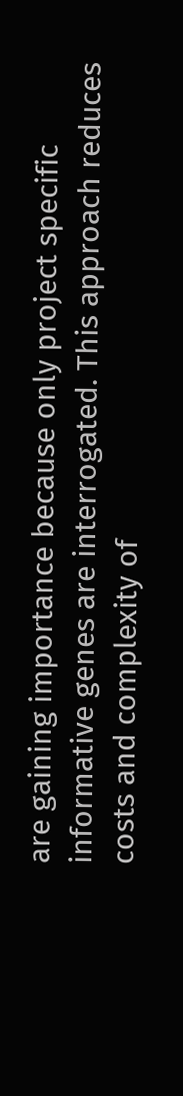are gaining importance because only project specific informative genes are interrogated. This approach reduces costs and complexity of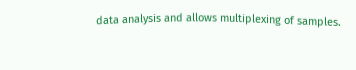data analysis and allows multiplexing of samples.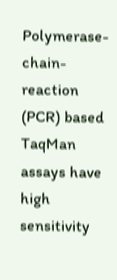Polymerase-chain-reaction (PCR) based TaqMan assays have high sensitivity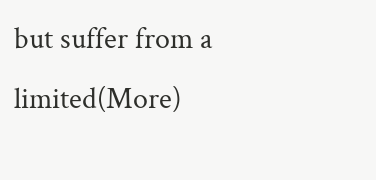but suffer from a limited(More)